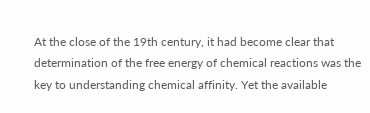At the close of the 19th century, it had become clear that determination of the free energy of chemical reactions was the key to understanding chemical affinity. Yet the available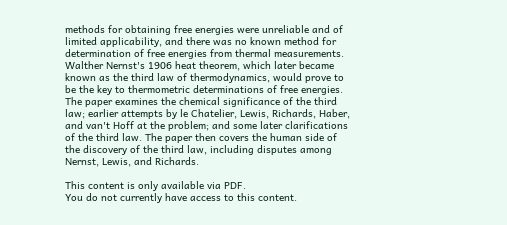methods for obtaining free energies were unreliable and of limited applicability, and there was no known method for determination of free energies from thermal measurements. Walther Nernst's 1906 heat theorem, which later became known as the third law of thermodynamics, would prove to be the key to thermometric determinations of free energies. The paper examines the chemical significance of the third law; earlier attempts by le Chatelier, Lewis, Richards, Haber, and van't Hoff at the problem; and some later clarifications of the third law. The paper then covers the human side of the discovery of the third law, including disputes among Nernst, Lewis, and Richards.

This content is only available via PDF.
You do not currently have access to this content.